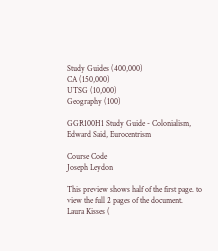Study Guides (400,000)
CA (150,000)
UTSG (10,000)
Geography (100)

GGR100H1 Study Guide - Colonialism, Edward Said, Eurocentrism

Course Code
Joseph Leydon

This preview shows half of the first page. to view the full 2 pages of the document.
Laura Kisses (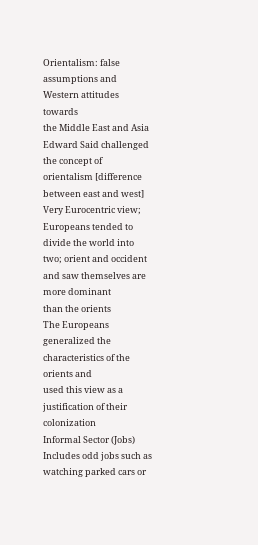Orientalism: false assumptions and Western attitudes towards
the Middle East and Asia
Edward Said challenged the concept of orientalism [difference
between east and west]
Very Eurocentric view; Europeans tended to divide the world into
two; orient and occident and saw themselves are more dominant
than the orients
The Europeans generalized the characteristics of the orients and
used this view as a justification of their colonization
Informal Sector (Jobs)
Includes odd jobs such as watching parked cars or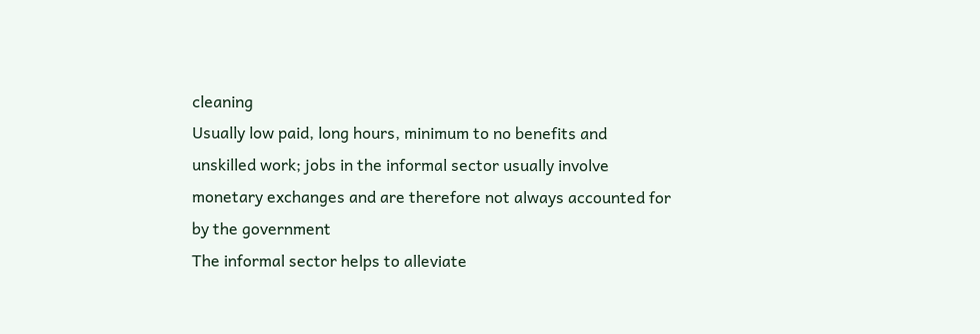cleaning
Usually low paid, long hours, minimum to no benefits and
unskilled work; jobs in the informal sector usually involve
monetary exchanges and are therefore not always accounted for
by the government
The informal sector helps to alleviate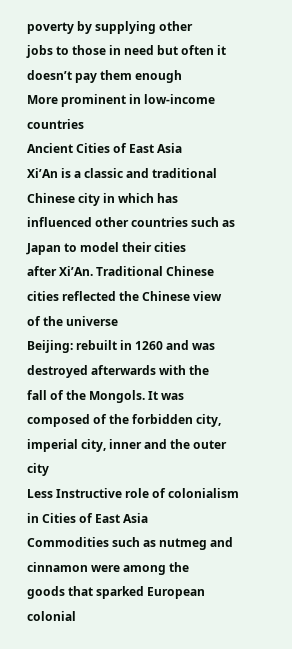poverty by supplying other
jobs to those in need but often it doesn’t pay them enough
More prominent in low-income countries
Ancient Cities of East Asia
Xi’An is a classic and traditional Chinese city in which has
influenced other countries such as Japan to model their cities
after Xi’An. Traditional Chinese cities reflected the Chinese view
of the universe
Beijing: rebuilt in 1260 and was destroyed afterwards with the
fall of the Mongols. It was composed of the forbidden city,
imperial city, inner and the outer city
Less Instructive role of colonialism in Cities of East Asia
Commodities such as nutmeg and cinnamon were among the
goods that sparked European colonial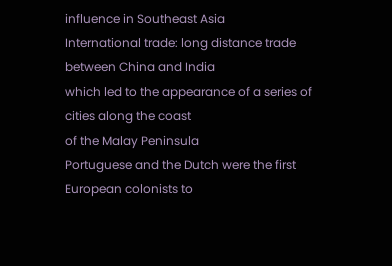influence in Southeast Asia
International trade: long distance trade between China and India
which led to the appearance of a series of cities along the coast
of the Malay Peninsula
Portuguese and the Dutch were the first European colonists to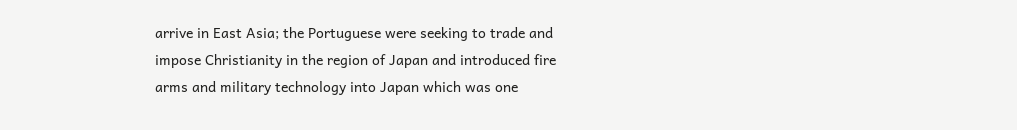arrive in East Asia; the Portuguese were seeking to trade and
impose Christianity in the region of Japan and introduced fire
arms and military technology into Japan which was one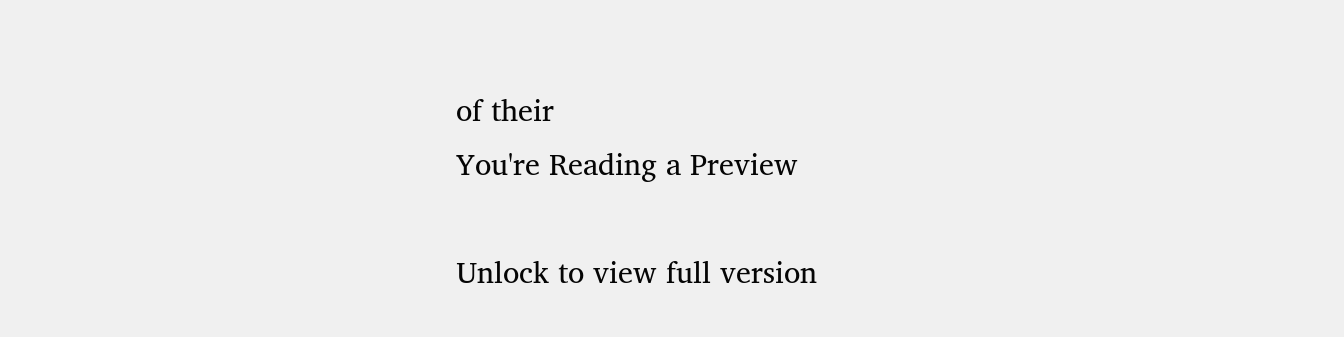of their
You're Reading a Preview

Unlock to view full version